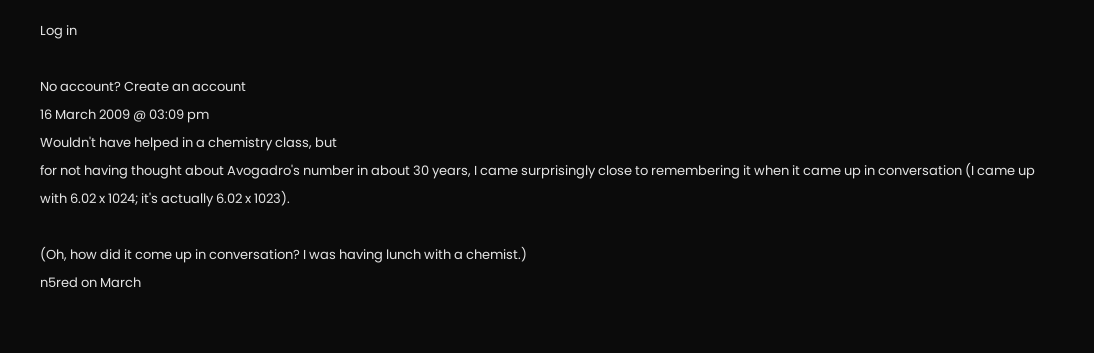Log in

No account? Create an account
16 March 2009 @ 03:09 pm
Wouldn't have helped in a chemistry class, but
for not having thought about Avogadro's number in about 30 years, I came surprisingly close to remembering it when it came up in conversation (I came up with 6.02 x 1024; it's actually 6.02 x 1023).

(Oh, how did it come up in conversation? I was having lunch with a chemist.)
n5red on March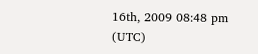16th, 2009 08:48 pm (UTC)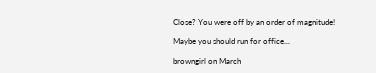Close? You were off by an order of magnitude!

Maybe you should run for office...

browngirl on March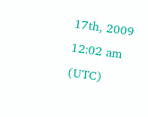17th, 2009 12:02 am (UTC)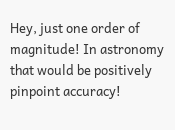Hey, just one order of magnitude! In astronomy that would be positively pinpoint accuracy!